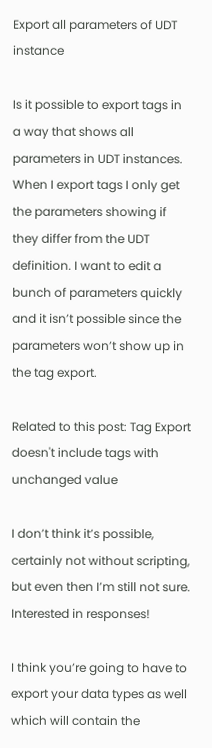Export all parameters of UDT instance

Is it possible to export tags in a way that shows all parameters in UDT instances. When I export tags I only get the parameters showing if they differ from the UDT definition. I want to edit a bunch of parameters quickly and it isn’t possible since the parameters won’t show up in the tag export.

Related to this post: Tag Export doesn't include tags with unchanged value

I don’t think it’s possible, certainly not without scripting, but even then I’m still not sure. Interested in responses!

I think you’re going to have to export your data types as well which will contain the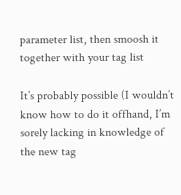parameter list, then smoosh it together with your tag list

It’s probably possible (I wouldn’t know how to do it offhand, I’m sorely lacking in knowledge of the new tag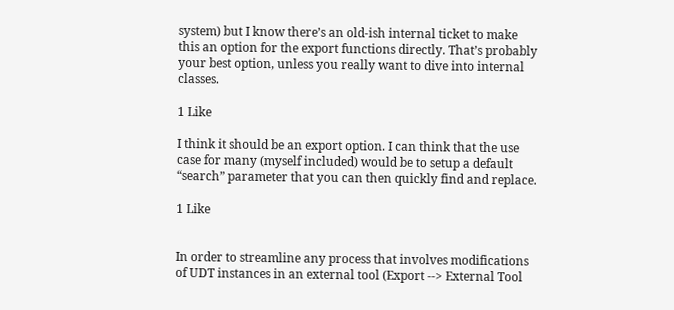system) but I know there’s an old-ish internal ticket to make this an option for the export functions directly. That’s probably your best option, unless you really want to dive into internal classes.

1 Like

I think it should be an export option. I can think that the use case for many (myself included) would be to setup a default “search” parameter that you can then quickly find and replace.

1 Like


In order to streamline any process that involves modifications of UDT instances in an external tool (Export --> External Tool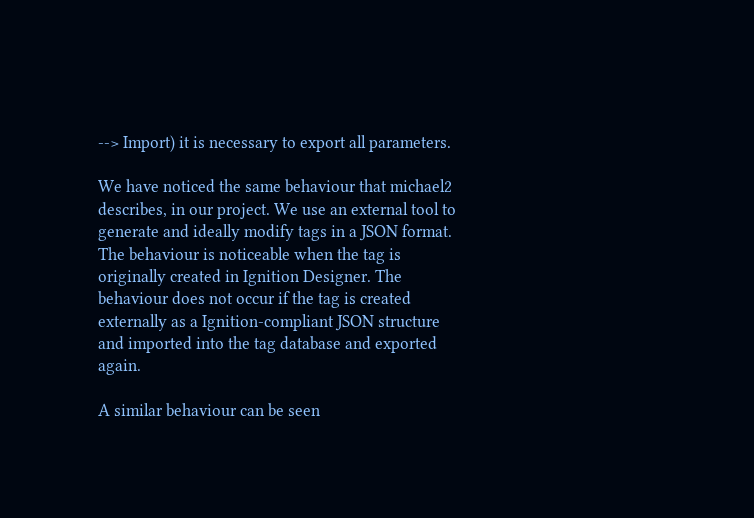--> Import) it is necessary to export all parameters.

We have noticed the same behaviour that michael2 describes, in our project. We use an external tool to generate and ideally modify tags in a JSON format. The behaviour is noticeable when the tag is originally created in Ignition Designer. The behaviour does not occur if the tag is created externally as a Ignition-compliant JSON structure and imported into the tag database and exported again.

A similar behaviour can be seen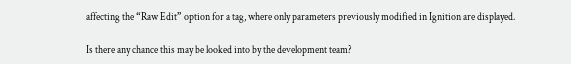affecting the “Raw Edit” option for a tag, where only parameters previously modified in Ignition are displayed.

Is there any chance this may be looked into by the development team?